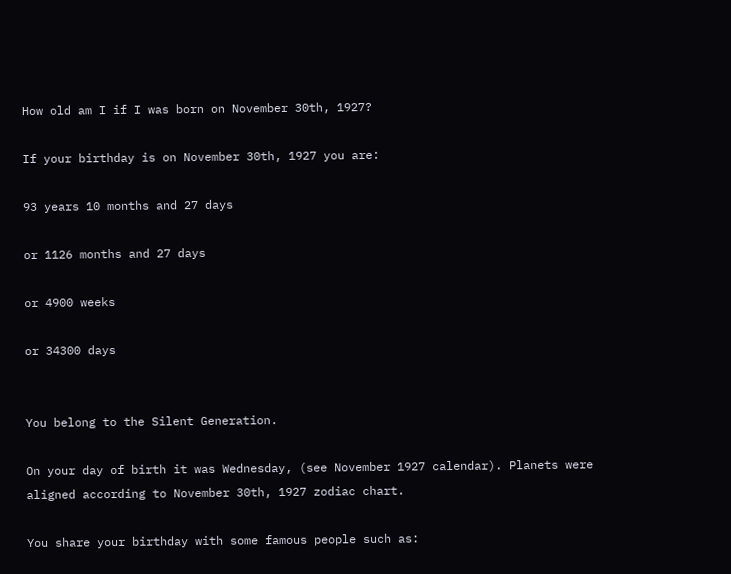How old am I if I was born on November 30th, 1927?

If your birthday is on November 30th, 1927 you are:

93 years 10 months and 27 days

or 1126 months and 27 days

or 4900 weeks

or 34300 days


You belong to the Silent Generation.

On your day of birth it was Wednesday, (see November 1927 calendar). Planets were aligned according to November 30th, 1927 zodiac chart.

You share your birthday with some famous people such as: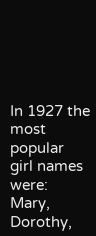In 1927 the most popular girl names were: Mary, Dorothy,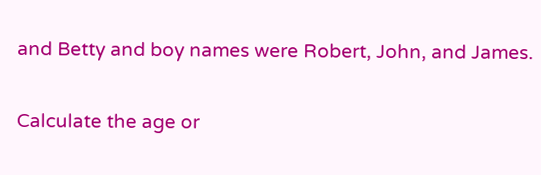and Betty and boy names were Robert, John, and James.

Calculate the age or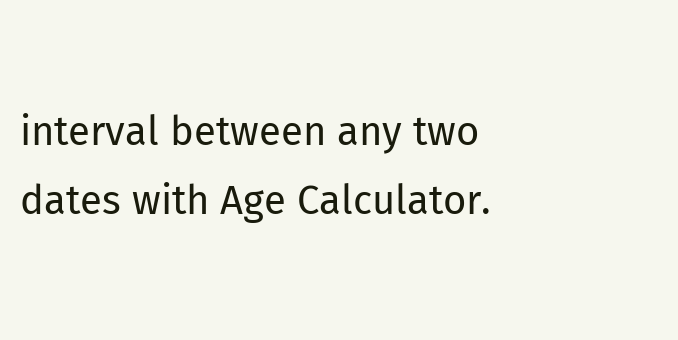interval between any two dates with Age Calculator.